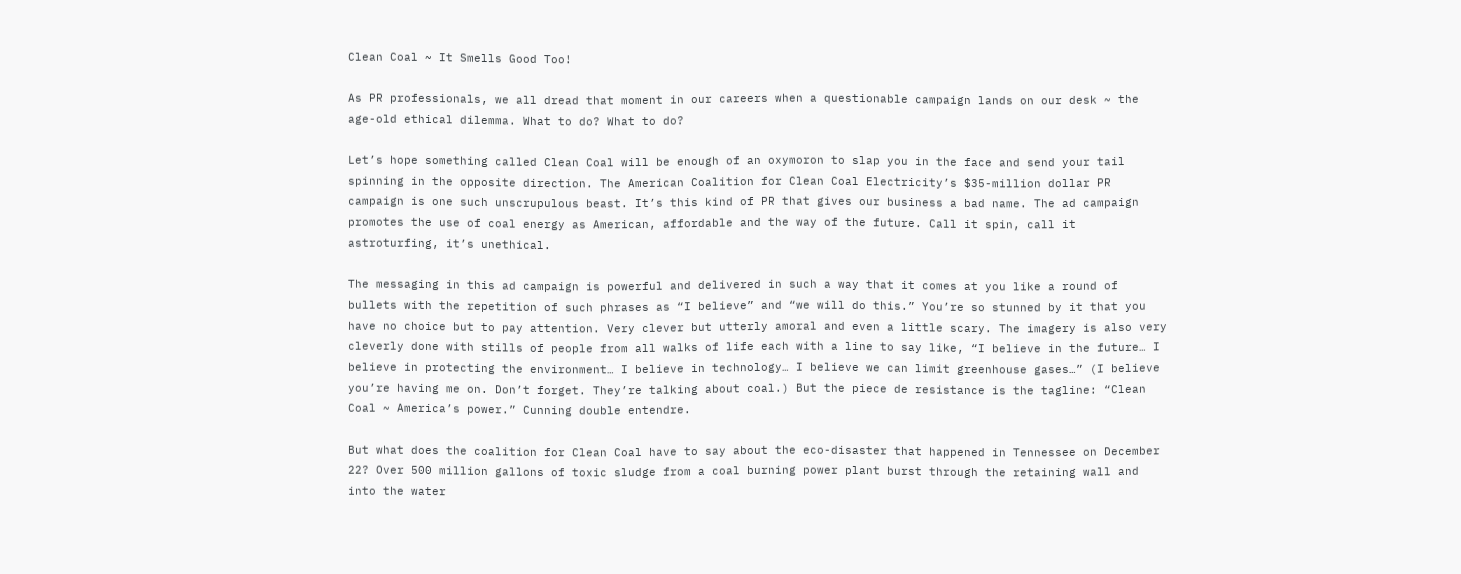Clean Coal ~ It Smells Good Too!

As PR professionals, we all dread that moment in our careers when a questionable campaign lands on our desk ~ the age-old ethical dilemma. What to do? What to do?

Let’s hope something called Clean Coal will be enough of an oxymoron to slap you in the face and send your tail spinning in the opposite direction. The American Coalition for Clean Coal Electricity’s $35-million dollar PR campaign is one such unscrupulous beast. It’s this kind of PR that gives our business a bad name. The ad campaign promotes the use of coal energy as American, affordable and the way of the future. Call it spin, call it astroturfing, it’s unethical.

The messaging in this ad campaign is powerful and delivered in such a way that it comes at you like a round of bullets with the repetition of such phrases as “I believe” and “we will do this.” You’re so stunned by it that you have no choice but to pay attention. Very clever but utterly amoral and even a little scary. The imagery is also very cleverly done with stills of people from all walks of life each with a line to say like, “I believe in the future… I believe in protecting the environment… I believe in technology… I believe we can limit greenhouse gases…” (I believe you’re having me on. Don’t forget. They’re talking about coal.) But the piece de resistance is the tagline: “Clean Coal ~ America’s power.” Cunning double entendre.

But what does the coalition for Clean Coal have to say about the eco-disaster that happened in Tennessee on December 22? Over 500 million gallons of toxic sludge from a coal burning power plant burst through the retaining wall and into the water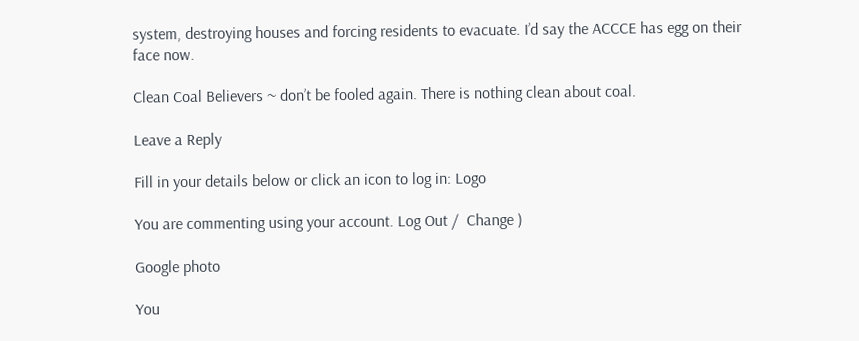system, destroying houses and forcing residents to evacuate. I’d say the ACCCE has egg on their face now.

Clean Coal Believers ~ don’t be fooled again. There is nothing clean about coal.

Leave a Reply

Fill in your details below or click an icon to log in: Logo

You are commenting using your account. Log Out /  Change )

Google photo

You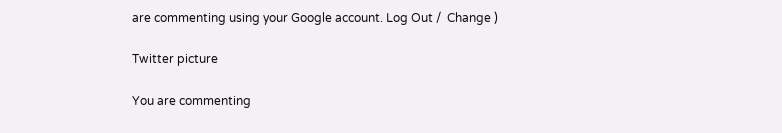are commenting using your Google account. Log Out /  Change )

Twitter picture

You are commenting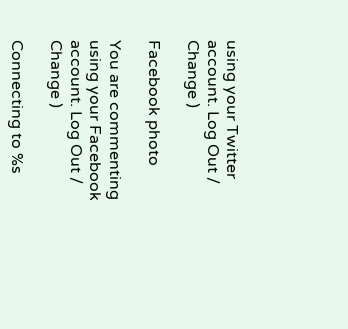using your Twitter account. Log Out /  Change )

Facebook photo

You are commenting using your Facebook account. Log Out /  Change )

Connecting to %s